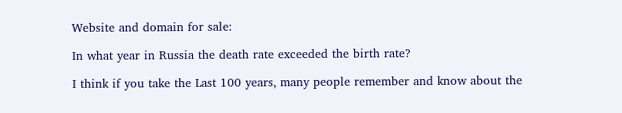Website and domain for sale:

In what year in Russia the death rate exceeded the birth rate?

I think if you take the Last 100 years, many people remember and know about the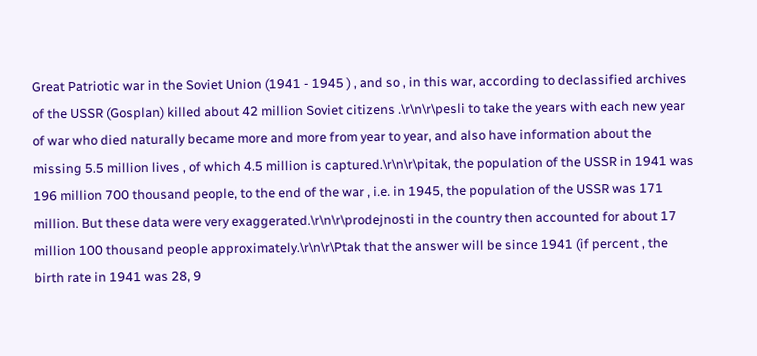Great Patriotic war in the Soviet Union (1941 - 1945 ) , and so , in this war, according to declassified archives of the USSR (Gosplan) killed about 42 million Soviet citizens .\r\n\r\pesli to take the years with each new year of war who died naturally became more and more from year to year, and also have information about the missing 5.5 million lives , of which 4.5 million is captured.\r\n\r\pitak, the population of the USSR in 1941 was 196 million 700 thousand people, to the end of the war , i.e. in 1945, the population of the USSR was 171 million. But these data were very exaggerated.\r\n\r\prodejnosti in the country then accounted for about 17 million 100 thousand people approximately.\r\n\r\Ptak that the answer will be since 1941 (if percent , the birth rate in 1941 was 28, 9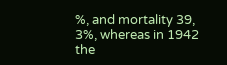%, and mortality 39, 3%, whereas in 1942 the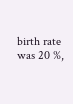birth rate was 20 %,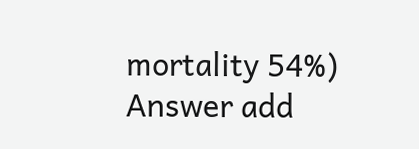mortality 54%)
Answer add